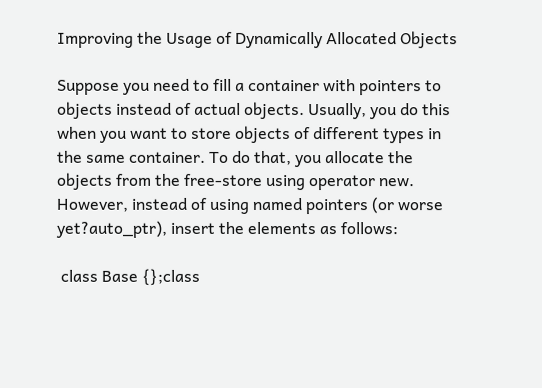Improving the Usage of Dynamically Allocated Objects

Suppose you need to fill a container with pointers to objects instead of actual objects. Usually, you do this when you want to store objects of different types in the same container. To do that, you allocate the objects from the free-store using operator new. However, instead of using named pointers (or worse yet?auto_ptr), insert the elements as follows:

 class Base {};class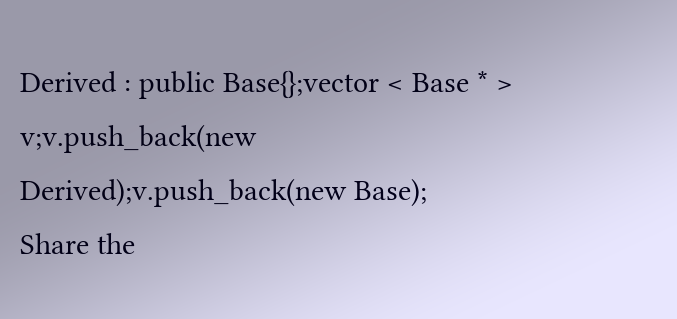Derived : public Base{};vector < Base * > v;v.push_back(new Derived);v.push_back(new Base);
Share the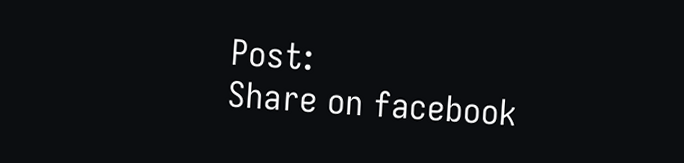Post:
Share on facebook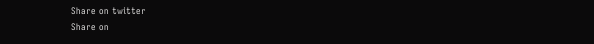Share on twitter
Share on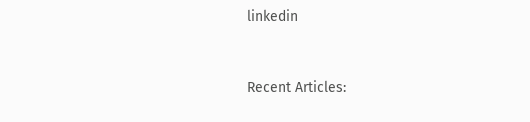linkedin


Recent Articles: